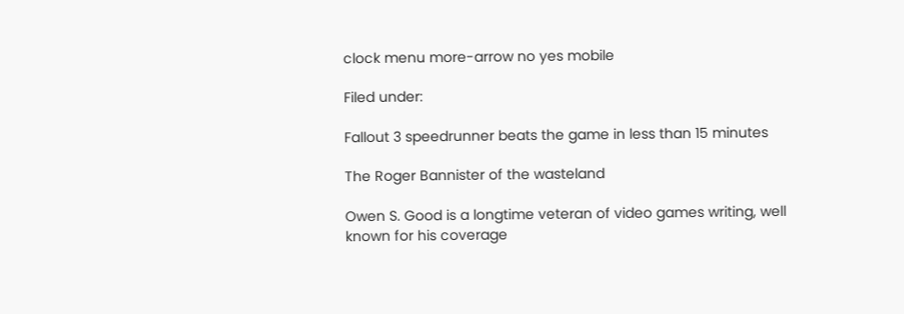clock menu more-arrow no yes mobile

Filed under:

Fallout 3 speedrunner beats the game in less than 15 minutes

The Roger Bannister of the wasteland

Owen S. Good is a longtime veteran of video games writing, well known for his coverage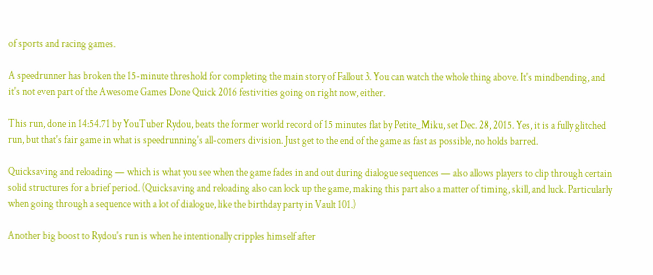of sports and racing games.

A speedrunner has broken the 15-minute threshold for completing the main story of Fallout 3. You can watch the whole thing above. It's mindbending, and it's not even part of the Awesome Games Done Quick 2016 festivities going on right now, either.

This run, done in 14:54.71 by YouTuber Rydou, beats the former world record of 15 minutes flat by Petite_Miku, set Dec. 28, 2015. Yes, it is a fully glitched run, but that's fair game in what is speedrunning's all-comers division. Just get to the end of the game as fast as possible, no holds barred.

Quicksaving and reloading — which is what you see when the game fades in and out during dialogue sequences — also allows players to clip through certain solid structures for a brief period. (Quicksaving and reloading also can lock up the game, making this part also a matter of timing, skill, and luck. Particularly when going through a sequence with a lot of dialogue, like the birthday party in Vault 101.)

Another big boost to Rydou's run is when he intentionally cripples himself after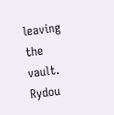leaving the vault. Rydou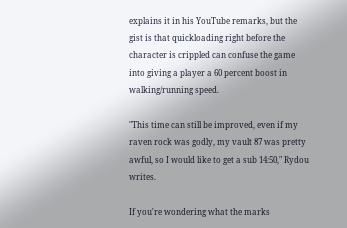explains it in his YouTube remarks, but the gist is that quickloading right before the character is crippled can confuse the game into giving a player a 60 percent boost in walking/running speed.

"This time can still be improved, even if my raven rock was godly, my vault 87 was pretty awful, so I would like to get a sub 14:50," Rydou writes.

If you're wondering what the marks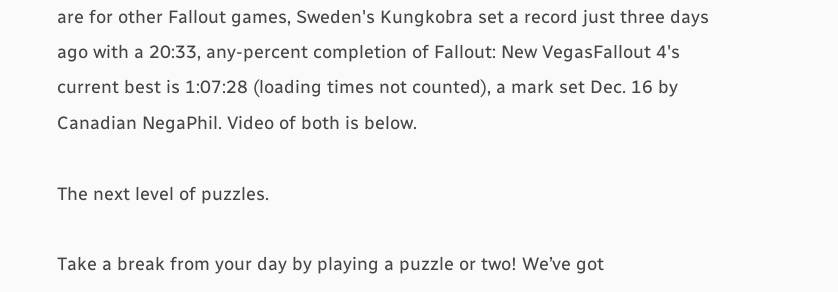are for other Fallout games, Sweden's Kungkobra set a record just three days ago with a 20:33, any-percent completion of Fallout: New VegasFallout 4's current best is 1:07:28 (loading times not counted), a mark set Dec. 16 by Canadian NegaPhil. Video of both is below.

The next level of puzzles.

Take a break from your day by playing a puzzle or two! We’ve got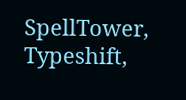SpellTower, Typeshift,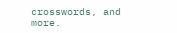crosswords, and more.